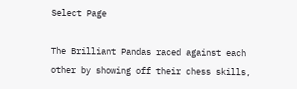Select Page

The Brilliant Pandas raced against each other by showing off their chess skills,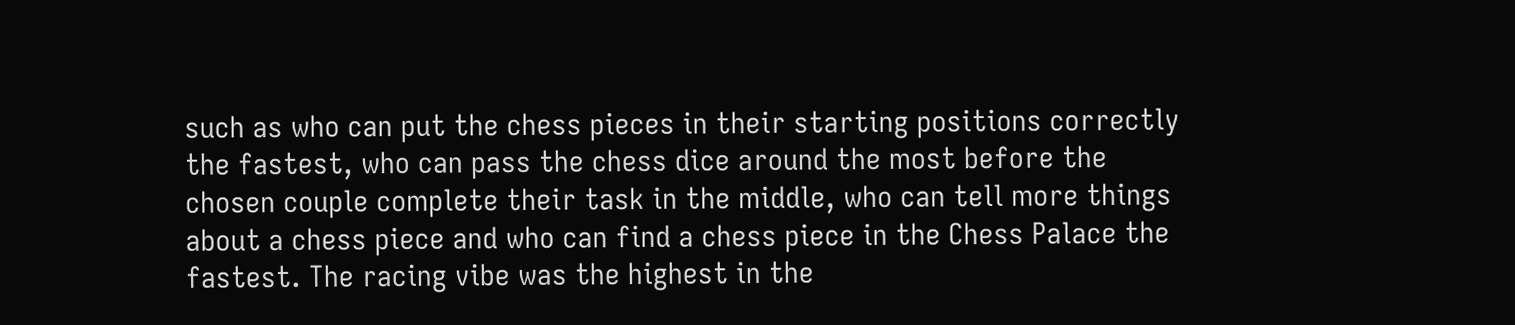such as who can put the chess pieces in their starting positions correctly the fastest, who can pass the chess dice around the most before the chosen couple complete their task in the middle, who can tell more things about a chess piece and who can find a chess piece in the Chess Palace the fastest. The racing vibe was the highest in the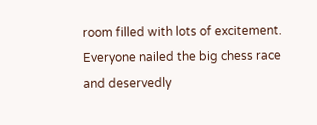room filled with lots of excitement. Everyone nailed the big chess race and deservedly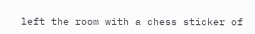left the room with a chess sticker of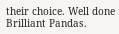their choice. Well done Brilliant Pandas.